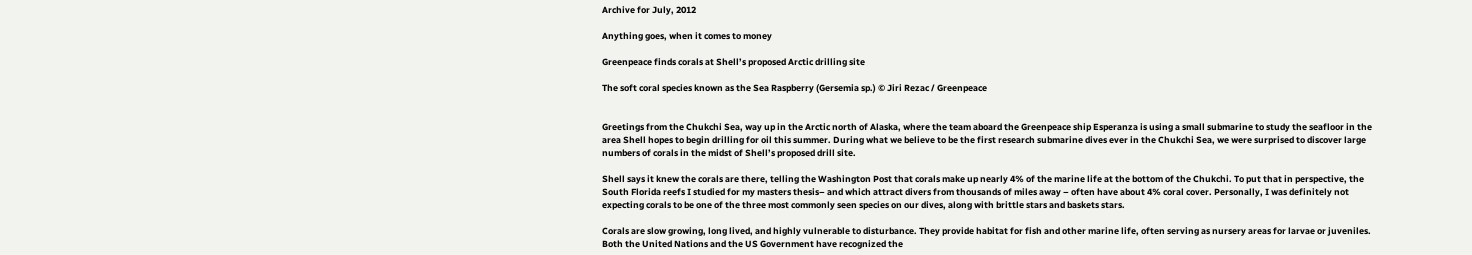Archive for July, 2012

Anything goes, when it comes to money

Greenpeace finds corals at Shell’s proposed Arctic drilling site

The soft coral species known as the Sea Raspberry (Gersemia sp.) © Jiri Rezac / Greenpeace


Greetings from the Chukchi Sea, way up in the Arctic north of Alaska, where the team aboard the Greenpeace ship Esperanza is using a small submarine to study the seafloor in the area Shell hopes to begin drilling for oil this summer. During what we believe to be the first research submarine dives ever in the Chukchi Sea, we were surprised to discover large numbers of corals in the midst of Shell’s proposed drill site.

Shell says it knew the corals are there, telling the Washington Post that corals make up nearly 4% of the marine life at the bottom of the Chukchi. To put that in perspective, the South Florida reefs I studied for my masters thesis– and which attract divers from thousands of miles away – often have about 4% coral cover. Personally, I was definitely not expecting corals to be one of the three most commonly seen species on our dives, along with brittle stars and baskets stars.

Corals are slow growing, long lived, and highly vulnerable to disturbance. They provide habitat for fish and other marine life, often serving as nursery areas for larvae or juveniles. Both the United Nations and the US Government have recognized the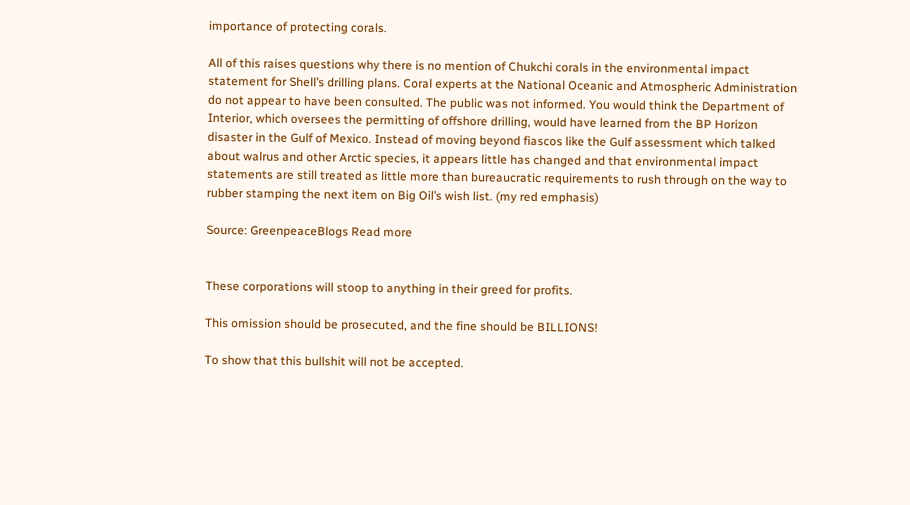importance of protecting corals.

All of this raises questions why there is no mention of Chukchi corals in the environmental impact statement for Shell’s drilling plans. Coral experts at the National Oceanic and Atmospheric Administration do not appear to have been consulted. The public was not informed. You would think the Department of Interior, which oversees the permitting of offshore drilling, would have learned from the BP Horizon disaster in the Gulf of Mexico. Instead of moving beyond fiascos like the Gulf assessment which talked about walrus and other Arctic species, it appears little has changed and that environmental impact statements are still treated as little more than bureaucratic requirements to rush through on the way to rubber stamping the next item on Big Oil’s wish list. (my red emphasis)

Source: GreenpeaceBlogs Read more


These corporations will stoop to anything in their greed for profits.

This omission should be prosecuted, and the fine should be BILLIONS!

To show that this bullshit will not be accepted.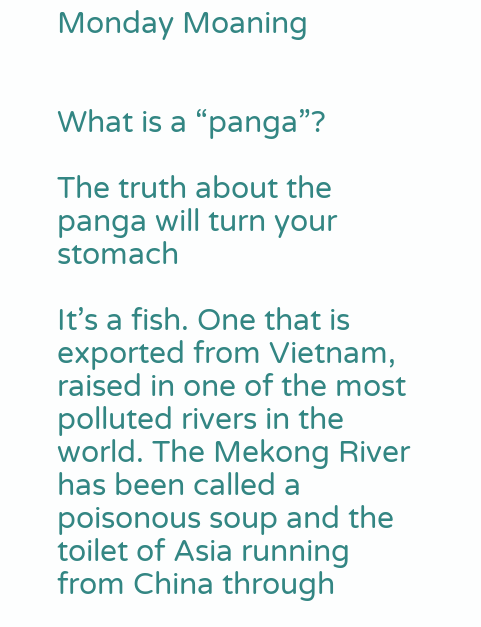Monday Moaning


What is a “panga”?

The truth about the panga will turn your stomach

It’s a fish. One that is exported from Vietnam, raised in one of the most polluted rivers in the world. The Mekong River has been called a poisonous soup and the toilet of Asia running from China through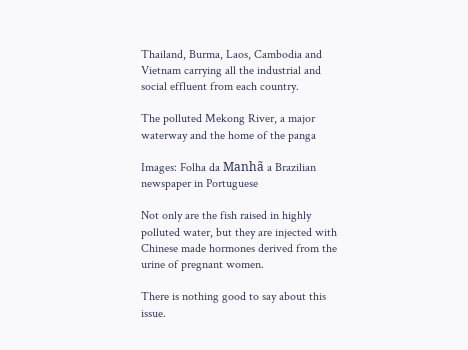Thailand, Burma, Laos, Cambodia and Vietnam carrying all the industrial and social effluent from each country.

The polluted Mekong River, a major waterway and the home of the panga

Images: Folha da Manhã a Brazilian newspaper in Portuguese

Not only are the fish raised in highly polluted water, but they are injected with Chinese made hormones derived from the urine of pregnant women.

There is nothing good to say about this issue.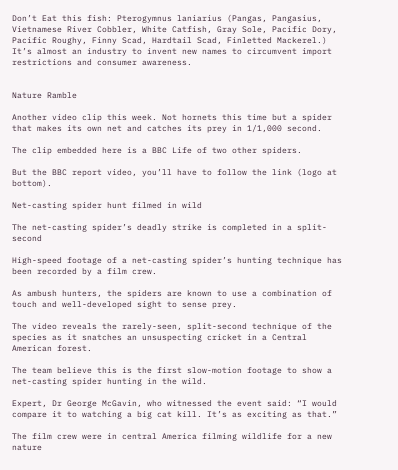Don’t Eat this fish: Pterogymnus laniarius (Pangas, Pangasius, Vietnamese River Cobbler, White Catfish, Gray Sole, Pacific Dory, Pacific Roughy, Finny Scad, Hardtail Scad, Finletted Mackerel.) It’s almost an industry to invent new names to circumvent import restrictions and consumer awareness.


Nature Ramble

Another video clip this week. Not hornets this time but a spider that makes its own net and catches its prey in 1/1,000 second.

The clip embedded here is a BBC Life of two other spiders.

But the BBC report video, you’ll have to follow the link (logo at bottom).

Net-casting spider hunt filmed in wild

The net-casting spider’s deadly strike is completed in a split-second

High-speed footage of a net-casting spider’s hunting technique has been recorded by a film crew.

As ambush hunters, the spiders are known to use a combination of touch and well-developed sight to sense prey.

The video reveals the rarely-seen, split-second technique of the species as it snatches an unsuspecting cricket in a Central American forest.

The team believe this is the first slow-motion footage to show a net-casting spider hunting in the wild.

Expert, Dr George McGavin, who witnessed the event said: “I would compare it to watching a big cat kill. It’s as exciting as that.”

The film crew were in central America filming wildlife for a new nature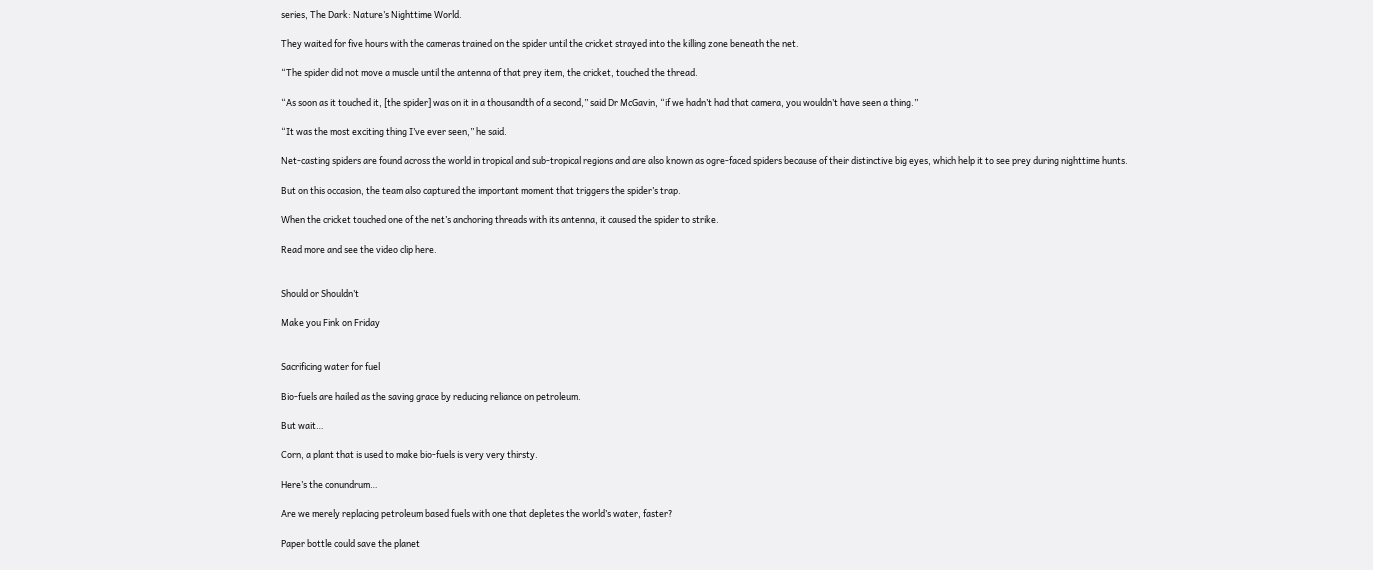series, The Dark: Nature’s Nighttime World.

They waited for five hours with the cameras trained on the spider until the cricket strayed into the killing zone beneath the net.

“The spider did not move a muscle until the antenna of that prey item, the cricket, touched the thread.

“As soon as it touched it, [the spider] was on it in a thousandth of a second,” said Dr McGavin, “if we hadn’t had that camera, you wouldn’t have seen a thing.”

“It was the most exciting thing I’ve ever seen,” he said.

Net-casting spiders are found across the world in tropical and sub-tropical regions and are also known as ogre-faced spiders because of their distinctive big eyes, which help it to see prey during nighttime hunts.

But on this occasion, the team also captured the important moment that triggers the spider’s trap.

When the cricket touched one of the net’s anchoring threads with its antenna, it caused the spider to strike.

Read more and see the video clip here.


Should or Shouldn’t

Make you Fink on Friday


Sacrificing water for fuel

Bio-fuels are hailed as the saving grace by reducing reliance on petroleum.

But wait…

Corn, a plant that is used to make bio-fuels is very very thirsty.

Here’s the conundrum…

Are we merely replacing petroleum based fuels with one that depletes the world’s water, faster?

Paper bottle could save the planet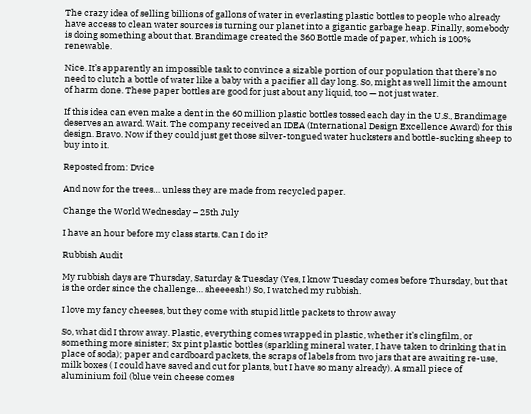The crazy idea of selling billions of gallons of water in everlasting plastic bottles to people who already have access to clean water sources is turning our planet into a gigantic garbage heap. Finally, somebody is doing something about that. Brandimage created the 360 Bottle made of paper, which is 100% renewable.

Nice. It’s apparently an impossible task to convince a sizable portion of our population that there’s no need to clutch a bottle of water like a baby with a pacifier all day long. So, might as well limit the amount of harm done. These paper bottles are good for just about any liquid, too — not just water.

If this idea can even make a dent in the 60 million plastic bottles tossed each day in the U.S., Brandimage deserves an award. Wait. The company received an IDEA (International Design Excellence Award) for this design. Bravo. Now if they could just get those silver-tongued water hucksters and bottle-sucking sheep to buy into it.

Reposted from: Dvice

And now for the trees… unless they are made from recycled paper.

Change the World Wednesday – 25th July

I have an hour before my class starts. Can I do it?

Rubbish Audit

My rubbish days are Thursday, Saturday & Tuesday (Yes, I know Tuesday comes before Thursday, but that is the order since the challenge… sheeeesh!) So, I watched my rubbish.

I love my fancy cheeses, but they come with stupid little packets to throw away

So, what did I throw away. Plastic, everything comes wrapped in plastic, whether it’s clingfilm, or something more sinister; 3x pint plastic bottles (sparkling mineral water, I have taken to drinking that in place of soda); paper and cardboard packets, the scraps of labels from two jars that are awaiting re-use, milk boxes ( I could have saved and cut for plants, but I have so many already). A small piece of aluminium foil (blue vein cheese comes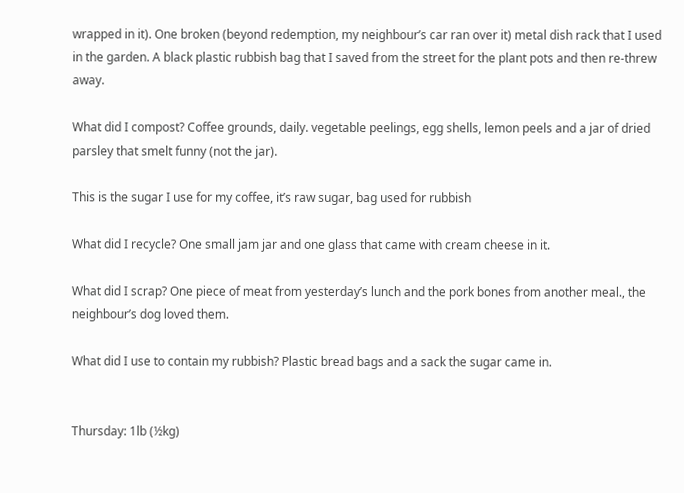wrapped in it). One broken (beyond redemption, my neighbour’s car ran over it) metal dish rack that I used in the garden. A black plastic rubbish bag that I saved from the street for the plant pots and then re-threw away.

What did I compost? Coffee grounds, daily. vegetable peelings, egg shells, lemon peels and a jar of dried parsley that smelt funny (not the jar).

This is the sugar I use for my coffee, it’s raw sugar, bag used for rubbish

What did I recycle? One small jam jar and one glass that came with cream cheese in it.

What did I scrap? One piece of meat from yesterday’s lunch and the pork bones from another meal., the neighbour’s dog loved them.

What did I use to contain my rubbish? Plastic bread bags and a sack the sugar came in.


Thursday: 1lb (½kg)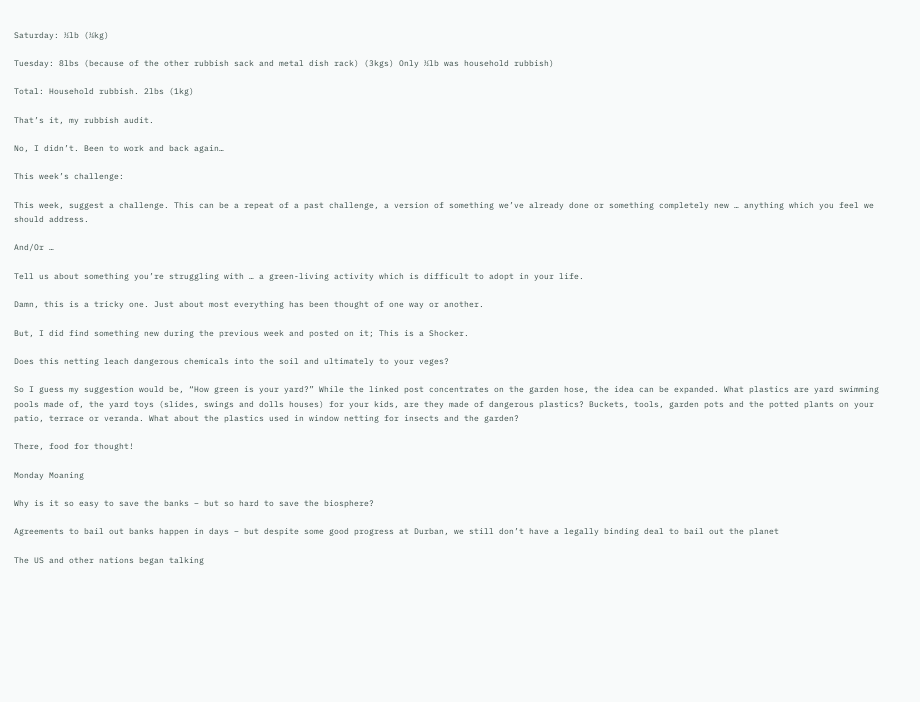Saturday: ½lb (¼kg)

Tuesday: 8lbs (because of the other rubbish sack and metal dish rack) (3kgs) Only ½lb was household rubbish)

Total: Household rubbish. 2lbs (1kg)

That’s it, my rubbish audit.

No, I didn’t. Been to work and back again…

This week’s challenge:

This week, suggest a challenge. This can be a repeat of a past challenge, a version of something we’ve already done or something completely new … anything which you feel we should address.

And/Or …

Tell us about something you’re struggling with … a green-living activity which is difficult to adopt in your life.

Damn, this is a tricky one. Just about most everything has been thought of one way or another.

But, I did find something new during the previous week and posted on it; This is a Shocker.

Does this netting leach dangerous chemicals into the soil and ultimately to your veges?

So I guess my suggestion would be, “How green is your yard?” While the linked post concentrates on the garden hose, the idea can be expanded. What plastics are yard swimming pools made of, the yard toys (slides, swings and dolls houses) for your kids, are they made of dangerous plastics? Buckets, tools, garden pots and the potted plants on your patio, terrace or veranda. What about the plastics used in window netting for insects and the garden?

There, food for thought!

Monday Moaning

Why is it so easy to save the banks – but so hard to save the biosphere?

Agreements to bail out banks happen in days – but despite some good progress at Durban, we still don’t have a legally binding deal to bail out the planet

The US and other nations began talking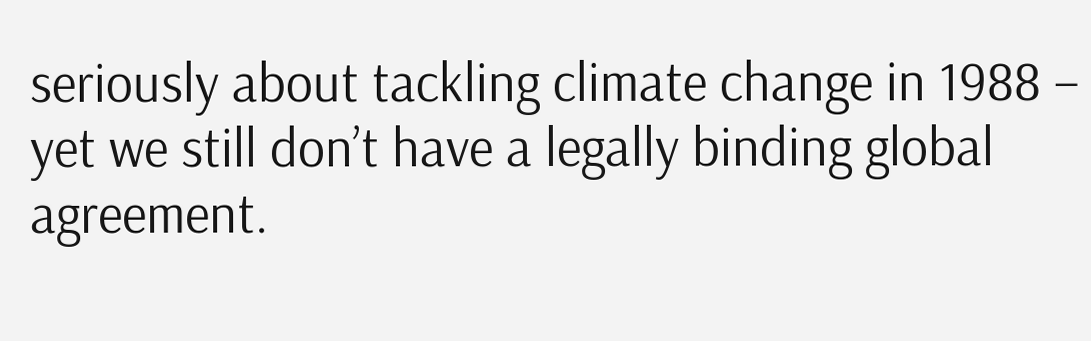seriously about tackling climate change in 1988 – yet we still don’t have a legally binding global agreement.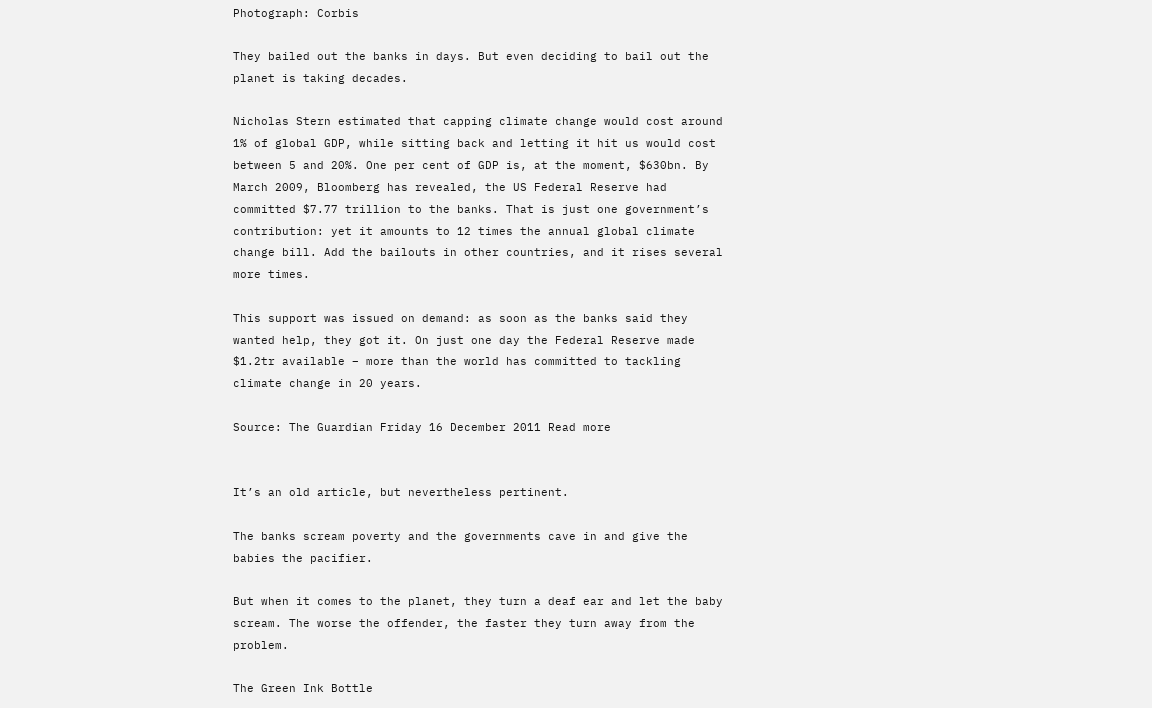Photograph: Corbis

They bailed out the banks in days. But even deciding to bail out the planet is taking decades.

Nicholas Stern estimated that capping climate change would cost around 1% of global GDP, while sitting back and letting it hit us would cost between 5 and 20%. One per cent of GDP is, at the moment, $630bn. By March 2009, Bloomberg has revealed, the US Federal Reserve had committed $7.77 trillion to the banks. That is just one government’s contribution: yet it amounts to 12 times the annual global climate change bill. Add the bailouts in other countries, and it rises several more times.

This support was issued on demand: as soon as the banks said they wanted help, they got it. On just one day the Federal Reserve made $1.2tr available – more than the world has committed to tackling climate change in 20 years.

Source: The Guardian Friday 16 December 2011 Read more


It’s an old article, but nevertheless pertinent.

The banks scream poverty and the governments cave in and give the babies the pacifier.

But when it comes to the planet, they turn a deaf ear and let the baby scream. The worse the offender, the faster they turn away from the problem.

The Green Ink Bottle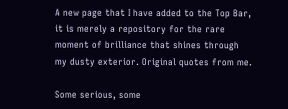A new page that I have added to the Top Bar, it is merely a repository for the rare moment of brilliance that shines through my dusty exterior. Original quotes from me.

Some serious, some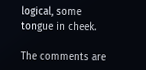logical, some tongue in cheek.

The comments are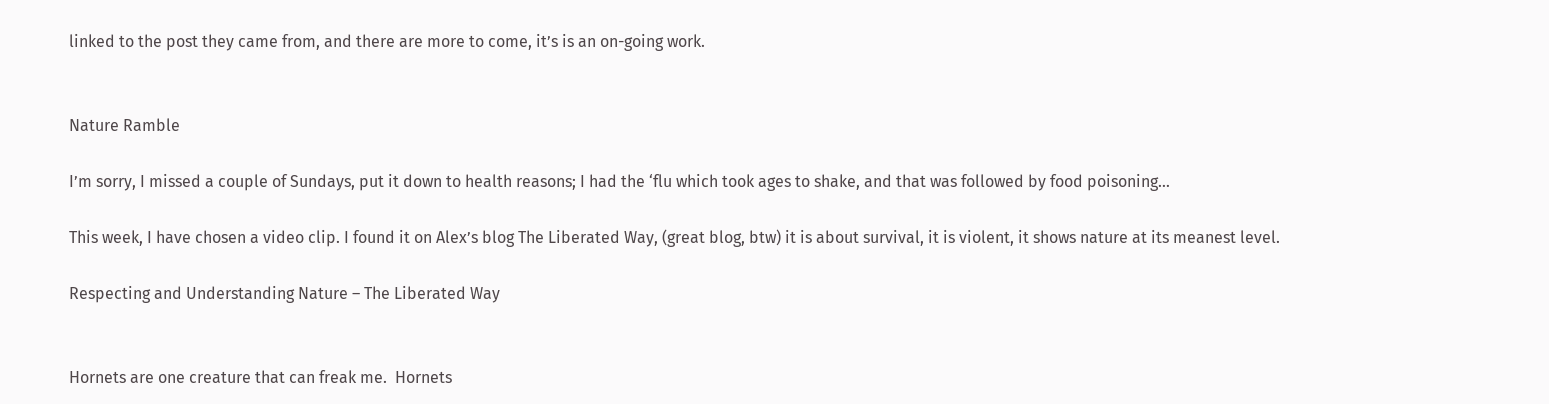linked to the post they came from, and there are more to come, it’s is an on-going work.


Nature Ramble

I’m sorry, I missed a couple of Sundays, put it down to health reasons; I had the ‘flu which took ages to shake, and that was followed by food poisoning…

This week, I have chosen a video clip. I found it on Alex’s blog The Liberated Way, (great blog, btw) it is about survival, it is violent, it shows nature at its meanest level.

Respecting and Understanding Nature – The Liberated Way


Hornets are one creature that can freak me.  Hornets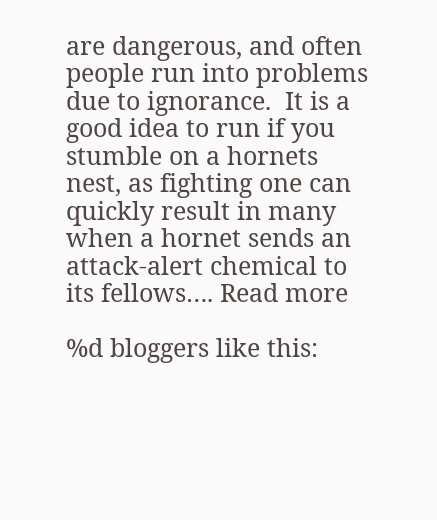are dangerous, and often people run into problems due to ignorance.  It is a good idea to run if you stumble on a hornets nest, as fighting one can quickly result in many when a hornet sends an attack-alert chemical to its fellows…. Read more

%d bloggers like this: